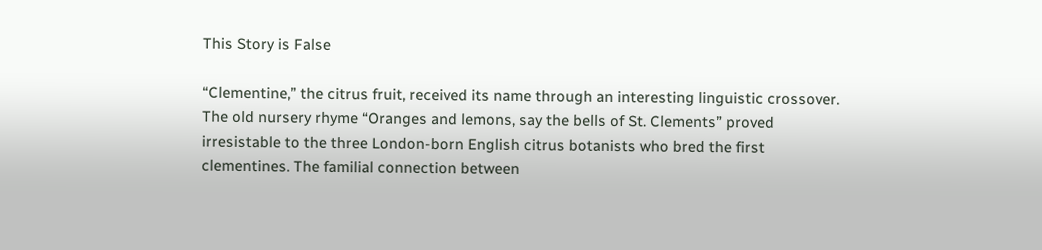This Story is False

“Clementine,” the citrus fruit, received its name through an interesting linguistic crossover. The old nursery rhyme “Oranges and lemons, say the bells of St. Clements” proved irresistable to the three London-born English citrus botanists who bred the first clementines. The familial connection between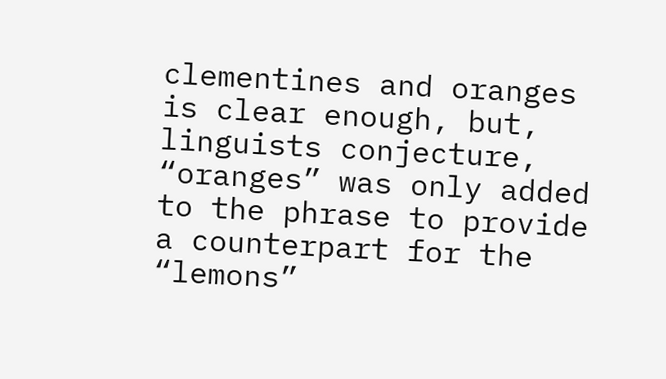clementines and oranges is clear enough, but, linguists conjecture, “oranges” was only added to the phrase to provide a counterpart for the “lemons”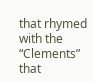that rhymed with the “Clements” that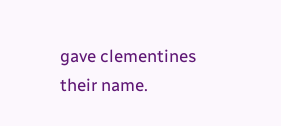gave clementines their name.